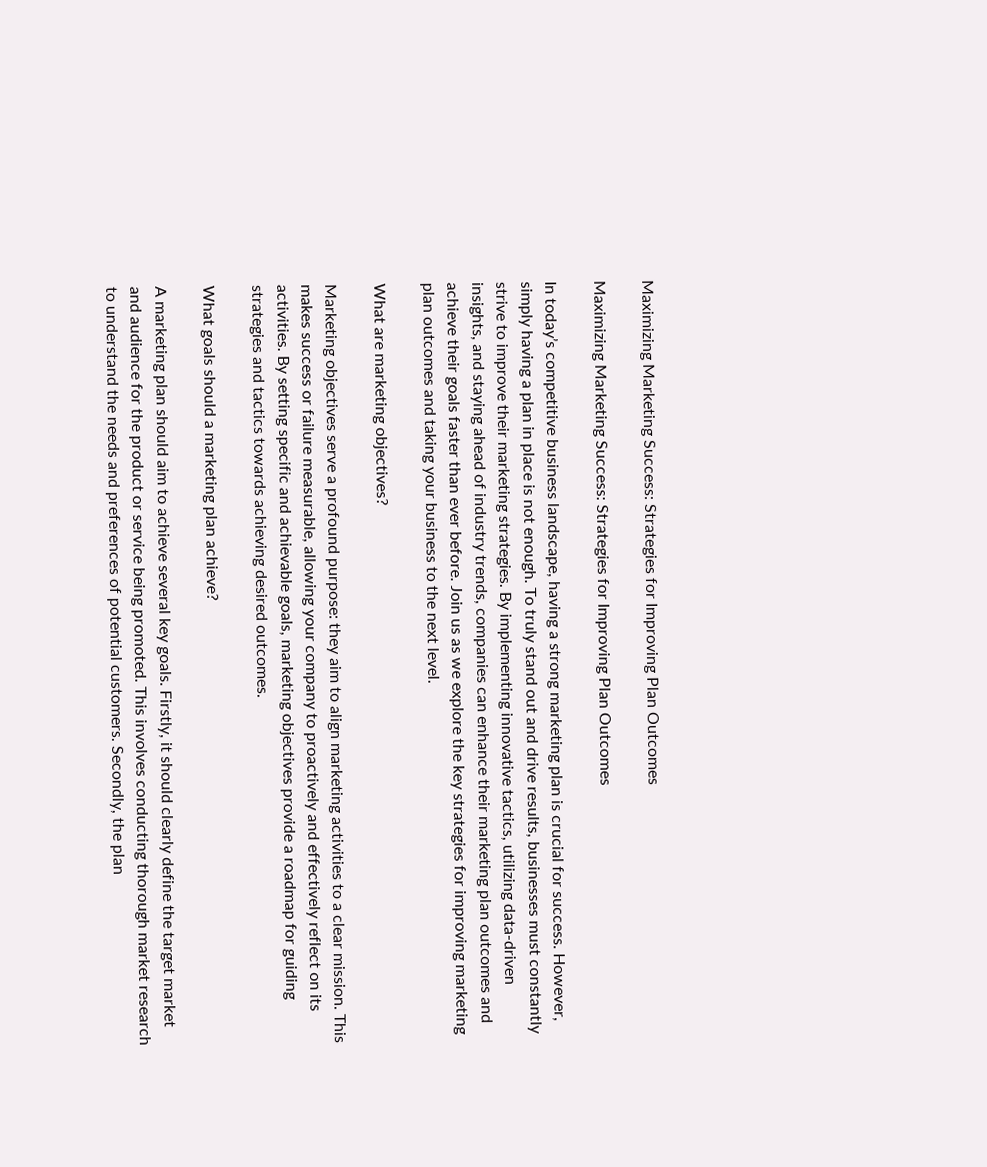Maximizing Marketing Success: Strategies for Improving Plan Outcomes

Maximizing Marketing Success: Strategies for Improving Plan Outcomes

In today’s competitive business landscape, having a strong marketing plan is crucial for success. However, simply having a plan in place is not enough. To truly stand out and drive results, businesses must constantly strive to improve their marketing strategies. By implementing innovative tactics, utilizing data-driven insights, and staying ahead of industry trends, companies can enhance their marketing plan outcomes and achieve their goals faster than ever before. Join us as we explore the key strategies for improving marketing plan outcomes and taking your business to the next level.

What are marketing objectives?

Marketing objectives serve a profound purpose: they aim to align marketing activities to a clear mission. This makes success or failure measurable, allowing your company to proactively and effectively reflect on its activities. By setting specific and achievable goals, marketing objectives provide a roadmap for guiding strategies and tactics towards achieving desired outcomes.

What goals should a marketing plan achieve?

A marketing plan should aim to achieve several key goals. Firstly, it should clearly define the target market and audience for the product or service being promoted. This involves conducting thorough market research to understand the needs and preferences of potential customers. Secondly, the plan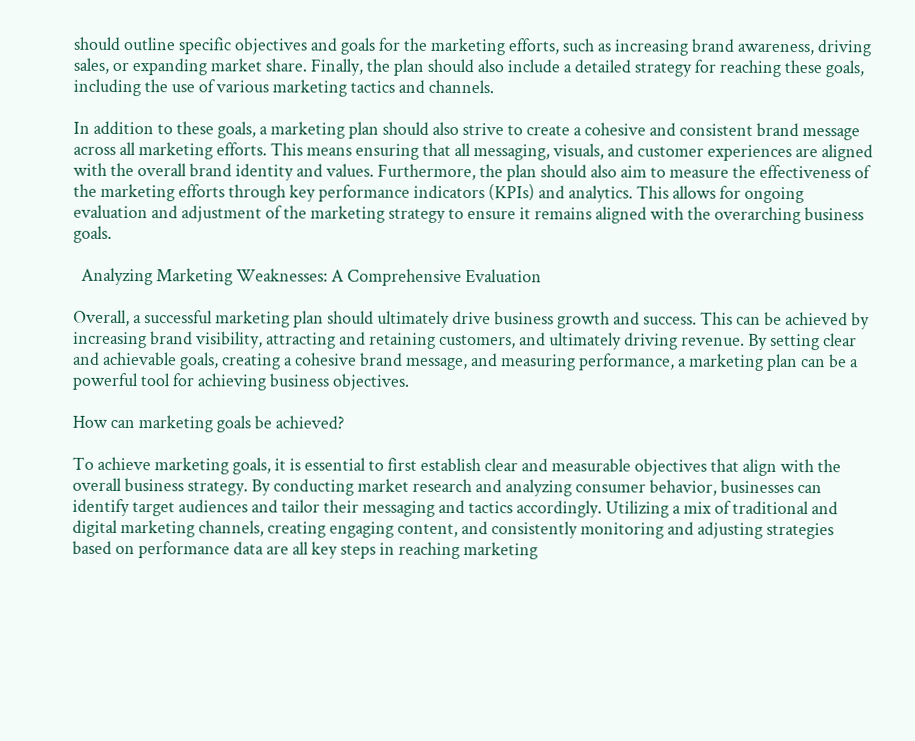should outline specific objectives and goals for the marketing efforts, such as increasing brand awareness, driving sales, or expanding market share. Finally, the plan should also include a detailed strategy for reaching these goals, including the use of various marketing tactics and channels.

In addition to these goals, a marketing plan should also strive to create a cohesive and consistent brand message across all marketing efforts. This means ensuring that all messaging, visuals, and customer experiences are aligned with the overall brand identity and values. Furthermore, the plan should also aim to measure the effectiveness of the marketing efforts through key performance indicators (KPIs) and analytics. This allows for ongoing evaluation and adjustment of the marketing strategy to ensure it remains aligned with the overarching business goals.

  Analyzing Marketing Weaknesses: A Comprehensive Evaluation

Overall, a successful marketing plan should ultimately drive business growth and success. This can be achieved by increasing brand visibility, attracting and retaining customers, and ultimately driving revenue. By setting clear and achievable goals, creating a cohesive brand message, and measuring performance, a marketing plan can be a powerful tool for achieving business objectives.

How can marketing goals be achieved?

To achieve marketing goals, it is essential to first establish clear and measurable objectives that align with the overall business strategy. By conducting market research and analyzing consumer behavior, businesses can identify target audiences and tailor their messaging and tactics accordingly. Utilizing a mix of traditional and digital marketing channels, creating engaging content, and consistently monitoring and adjusting strategies based on performance data are all key steps in reaching marketing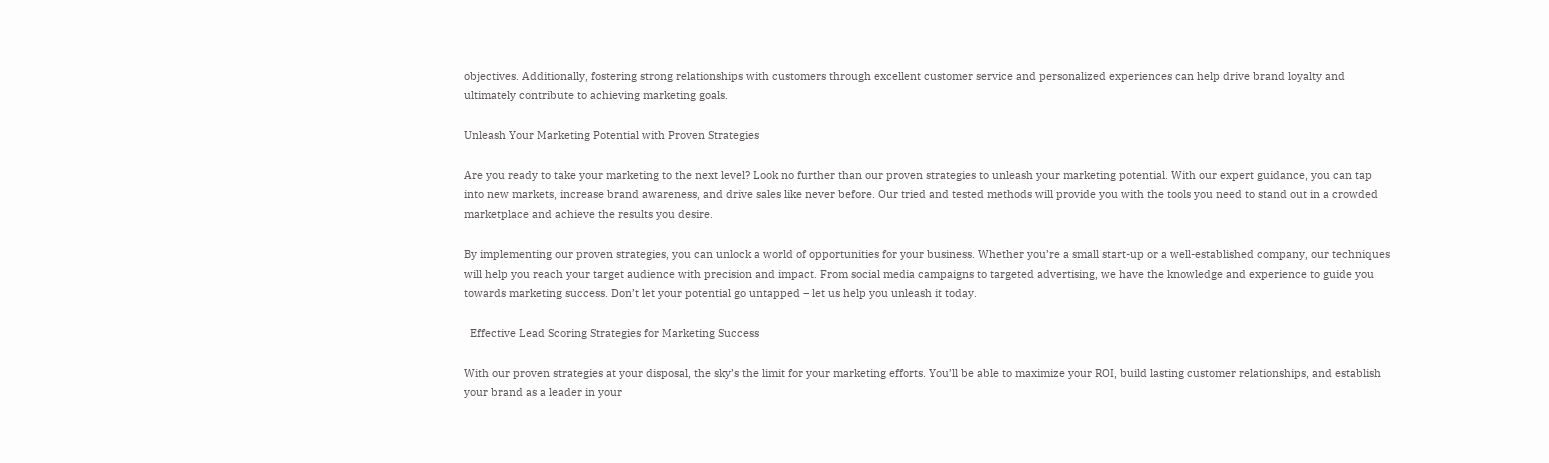objectives. Additionally, fostering strong relationships with customers through excellent customer service and personalized experiences can help drive brand loyalty and ultimately contribute to achieving marketing goals.

Unleash Your Marketing Potential with Proven Strategies

Are you ready to take your marketing to the next level? Look no further than our proven strategies to unleash your marketing potential. With our expert guidance, you can tap into new markets, increase brand awareness, and drive sales like never before. Our tried and tested methods will provide you with the tools you need to stand out in a crowded marketplace and achieve the results you desire.

By implementing our proven strategies, you can unlock a world of opportunities for your business. Whether you’re a small start-up or a well-established company, our techniques will help you reach your target audience with precision and impact. From social media campaigns to targeted advertising, we have the knowledge and experience to guide you towards marketing success. Don’t let your potential go untapped – let us help you unleash it today.

  Effective Lead Scoring Strategies for Marketing Success

With our proven strategies at your disposal, the sky’s the limit for your marketing efforts. You’ll be able to maximize your ROI, build lasting customer relationships, and establish your brand as a leader in your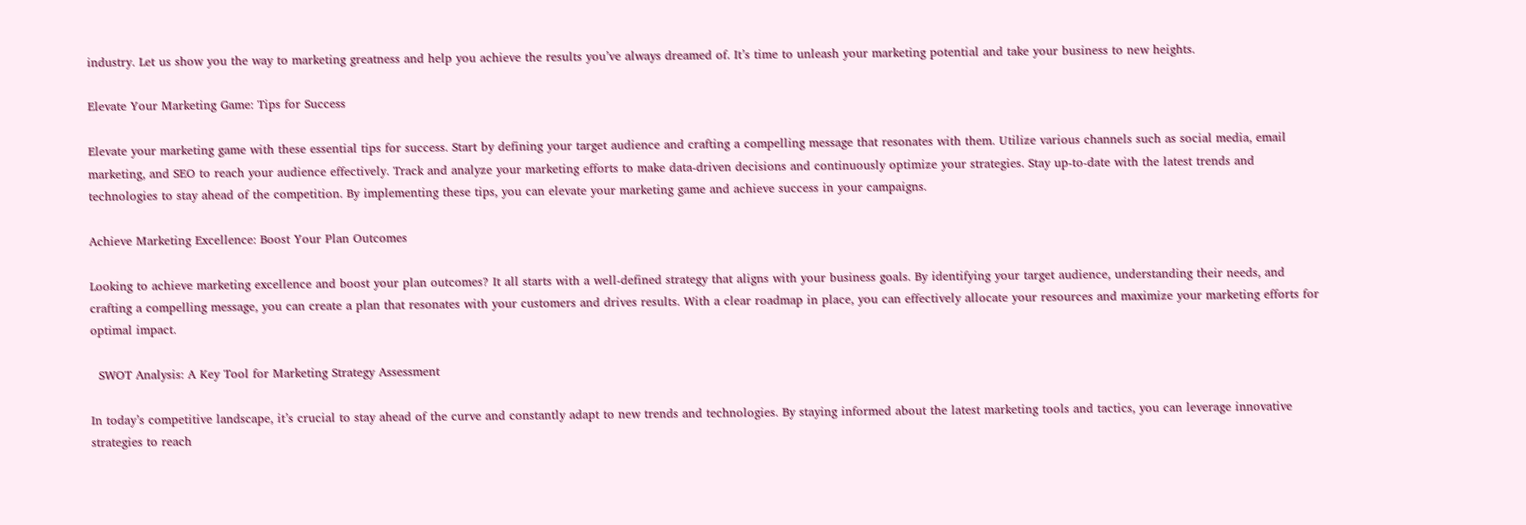industry. Let us show you the way to marketing greatness and help you achieve the results you’ve always dreamed of. It’s time to unleash your marketing potential and take your business to new heights.

Elevate Your Marketing Game: Tips for Success

Elevate your marketing game with these essential tips for success. Start by defining your target audience and crafting a compelling message that resonates with them. Utilize various channels such as social media, email marketing, and SEO to reach your audience effectively. Track and analyze your marketing efforts to make data-driven decisions and continuously optimize your strategies. Stay up-to-date with the latest trends and technologies to stay ahead of the competition. By implementing these tips, you can elevate your marketing game and achieve success in your campaigns.

Achieve Marketing Excellence: Boost Your Plan Outcomes

Looking to achieve marketing excellence and boost your plan outcomes? It all starts with a well-defined strategy that aligns with your business goals. By identifying your target audience, understanding their needs, and crafting a compelling message, you can create a plan that resonates with your customers and drives results. With a clear roadmap in place, you can effectively allocate your resources and maximize your marketing efforts for optimal impact.

  SWOT Analysis: A Key Tool for Marketing Strategy Assessment

In today’s competitive landscape, it’s crucial to stay ahead of the curve and constantly adapt to new trends and technologies. By staying informed about the latest marketing tools and tactics, you can leverage innovative strategies to reach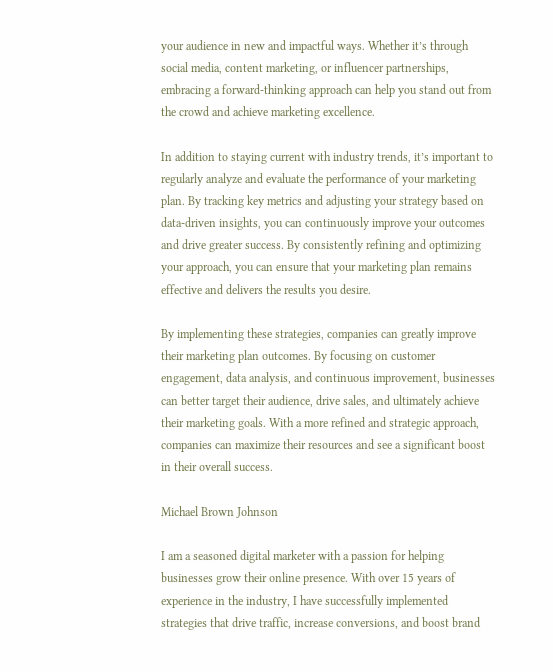your audience in new and impactful ways. Whether it’s through social media, content marketing, or influencer partnerships, embracing a forward-thinking approach can help you stand out from the crowd and achieve marketing excellence.

In addition to staying current with industry trends, it’s important to regularly analyze and evaluate the performance of your marketing plan. By tracking key metrics and adjusting your strategy based on data-driven insights, you can continuously improve your outcomes and drive greater success. By consistently refining and optimizing your approach, you can ensure that your marketing plan remains effective and delivers the results you desire.

By implementing these strategies, companies can greatly improve their marketing plan outcomes. By focusing on customer engagement, data analysis, and continuous improvement, businesses can better target their audience, drive sales, and ultimately achieve their marketing goals. With a more refined and strategic approach, companies can maximize their resources and see a significant boost in their overall success.

Michael Brown Johnson

I am a seasoned digital marketer with a passion for helping businesses grow their online presence. With over 15 years of experience in the industry, I have successfully implemented strategies that drive traffic, increase conversions, and boost brand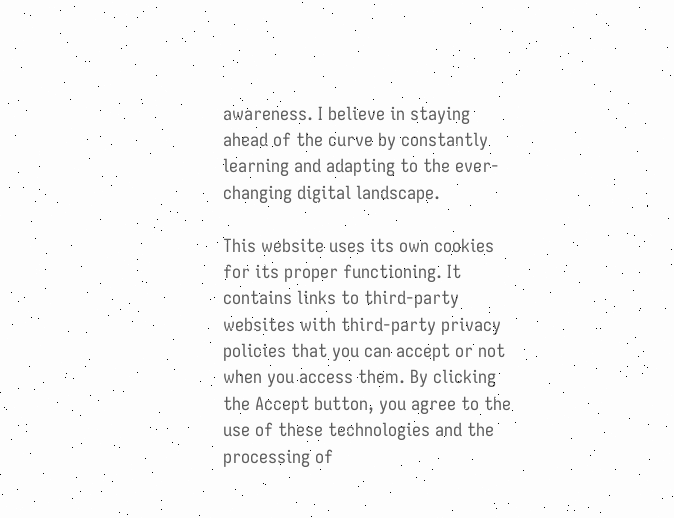awareness. I believe in staying ahead of the curve by constantly learning and adapting to the ever-changing digital landscape.

This website uses its own cookies for its proper functioning. It contains links to third-party websites with third-party privacy policies that you can accept or not when you access them. By clicking the Accept button, you agree to the use of these technologies and the processing of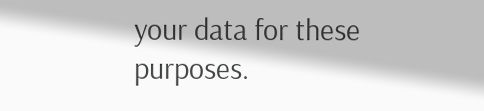your data for these purposes.